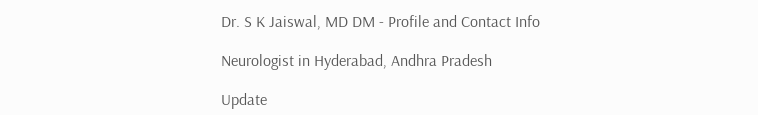Dr. S K Jaiswal, MD DM - Profile and Contact Info

Neurologist in Hyderabad, Andhra Pradesh

Update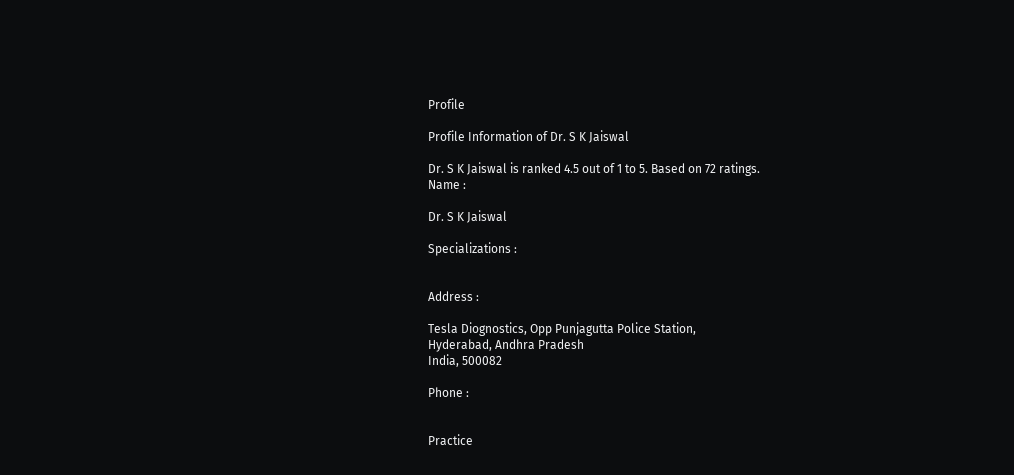Profile

Profile Information of Dr. S K Jaiswal

Dr. S K Jaiswal is ranked 4.5 out of 1 to 5. Based on 72 ratings.
Name :

Dr. S K Jaiswal

Specializations :


Address :

Tesla Diognostics, Opp Punjagutta Police Station,
Hyderabad, Andhra Pradesh
India, 500082

Phone :


Practice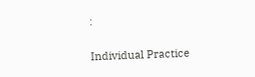:

Individual Practice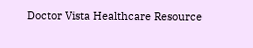Doctor Vista Healthcare Resource